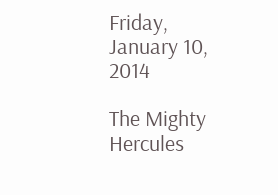Friday, January 10, 2014

The Mighty Hercules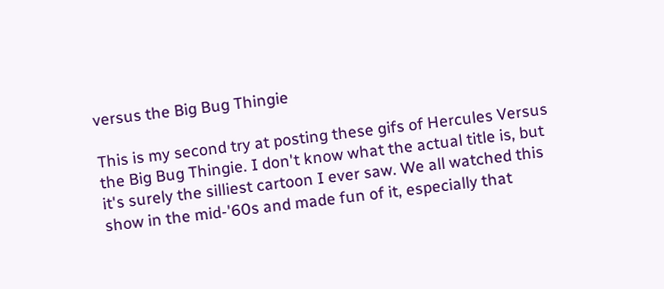versus the Big Bug Thingie

This is my second try at posting these gifs of Hercules Versus the Big Bug Thingie. I don't know what the actual title is, but it's surely the silliest cartoon I ever saw. We all watched this show in the mid-'60s and made fun of it, especially that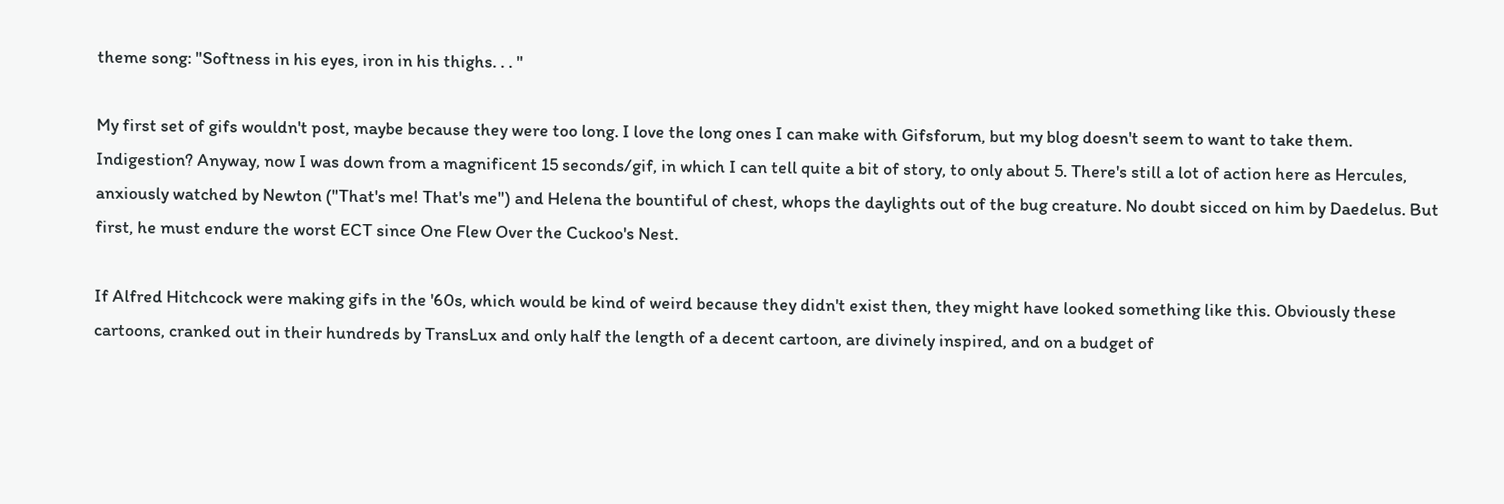theme song: "Softness in his eyes, iron in his thighs. . . "

My first set of gifs wouldn't post, maybe because they were too long. I love the long ones I can make with Gifsforum, but my blog doesn't seem to want to take them. Indigestion? Anyway, now I was down from a magnificent 15 seconds/gif, in which I can tell quite a bit of story, to only about 5. There's still a lot of action here as Hercules, anxiously watched by Newton ("That's me! That's me") and Helena the bountiful of chest, whops the daylights out of the bug creature. No doubt sicced on him by Daedelus. But first, he must endure the worst ECT since One Flew Over the Cuckoo's Nest.

If Alfred Hitchcock were making gifs in the '60s, which would be kind of weird because they didn't exist then, they might have looked something like this. Obviously these cartoons, cranked out in their hundreds by TransLux and only half the length of a decent cartoon, are divinely inspired, and on a budget of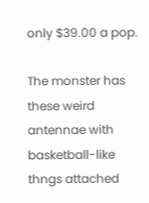only $39.00 a pop.

The monster has these weird antennae with basketball-like thngs attached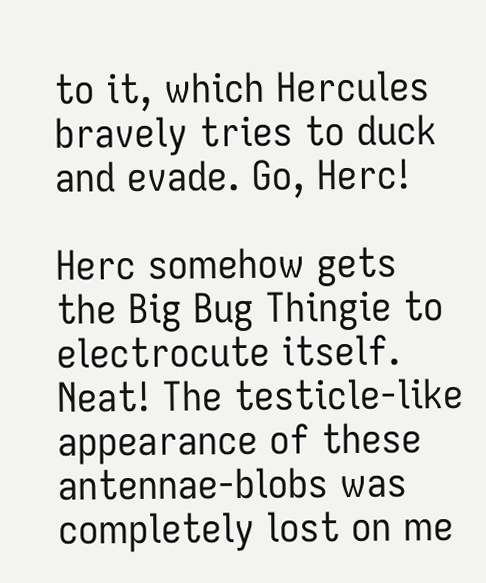to it, which Hercules bravely tries to duck and evade. Go, Herc!

Herc somehow gets the Big Bug Thingie to electrocute itself. Neat! The testicle-like appearance of these antennae-blobs was completely lost on me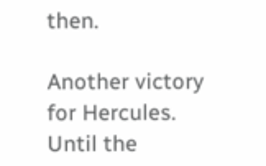then.

Another victory for Hercules. Until the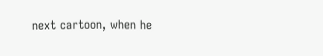next cartoon, when he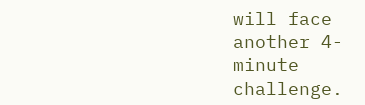will face another 4-minute challenge.